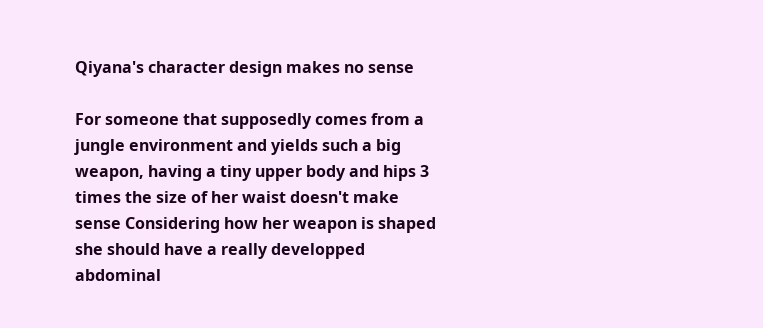Qiyana's character design makes no sense

For someone that supposedly comes from a jungle environment and yields such a big weapon, having a tiny upper body and hips 3 times the size of her waist doesn't make sense Considering how her weapon is shaped she should have a really developped abdominal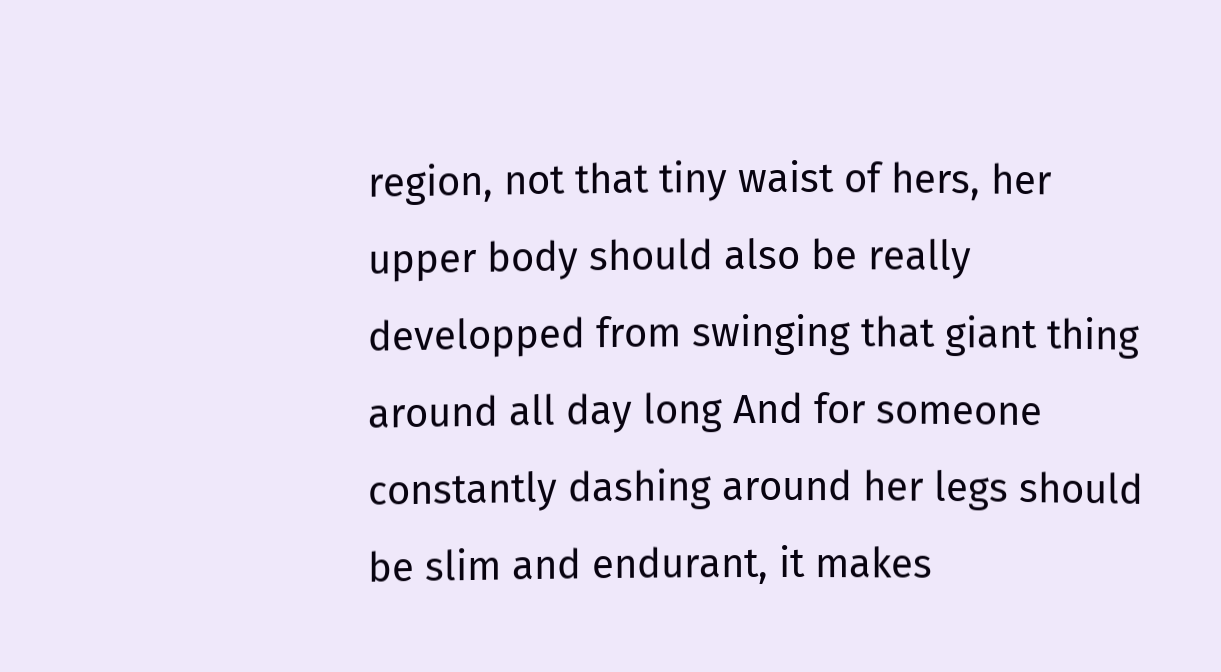region, not that tiny waist of hers, her upper body should also be really developped from swinging that giant thing around all day long And for someone constantly dashing around her legs should be slim and endurant, it makes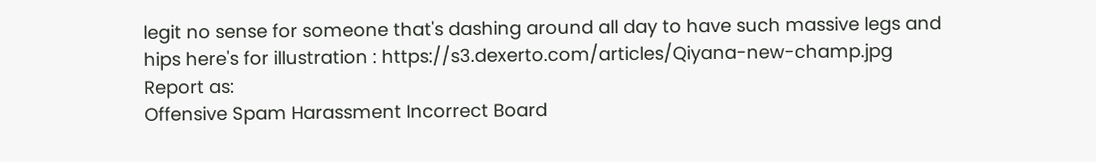legit no sense for someone that's dashing around all day to have such massive legs and hips here's for illustration : https://s3.dexerto.com/articles/Qiyana-new-champ.jpg
Report as:
Offensive Spam Harassment Incorrect Board